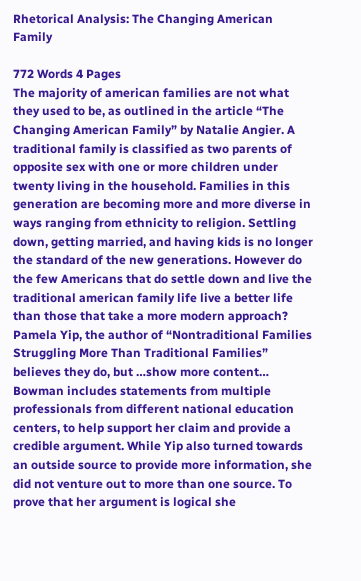Rhetorical Analysis: The Changing American Family

772 Words 4 Pages
The majority of american families are not what they used to be, as outlined in the article “The Changing American Family” by Natalie Angier. A traditional family is classified as two parents of opposite sex with one or more children under twenty living in the household. Families in this generation are becoming more and more diverse in ways ranging from ethnicity to religion. Settling down, getting married, and having kids is no longer the standard of the new generations. However do the few Americans that do settle down and live the traditional american family life live a better life than those that take a more modern approach? Pamela Yip, the author of “Nontraditional Families Struggling More Than Traditional Families” believes they do, but …show more content…
Bowman includes statements from multiple professionals from different national education centers, to help support her claim and provide a credible argument. While Yip also turned towards an outside source to provide more information, she did not venture out to more than one source. To prove that her argument is logical she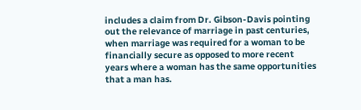includes a claim from Dr. Gibson-Davis pointing out the relevance of marriage in past centuries, when marriage was required for a woman to be financially secure as opposed to more recent years where a woman has the same opportunities that a man has.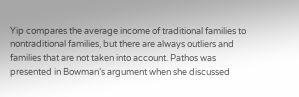Yip compares the average income of traditional families to nontraditional families, but there are always outliers and families that are not taken into account. Pathos was presented in Bowman’s argument when she discussed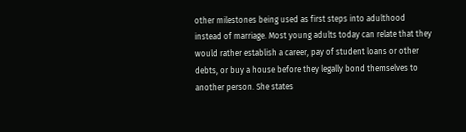other milestones being used as first steps into adulthood instead of marriage. Most young adults today can relate that they would rather establish a career, pay of student loans or other debts, or buy a house before they legally bond themselves to another person. She states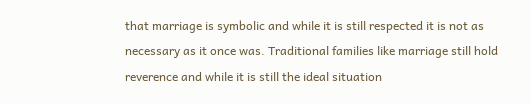that marriage is symbolic and while it is still respected it is not as necessary as it once was. Traditional families like marriage still hold reverence and while it is still the ideal situation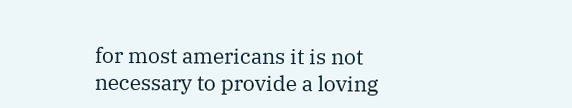for most americans it is not necessary to provide a loving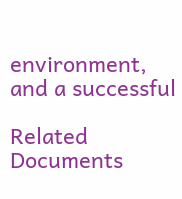environment, and a successful

Related Documents